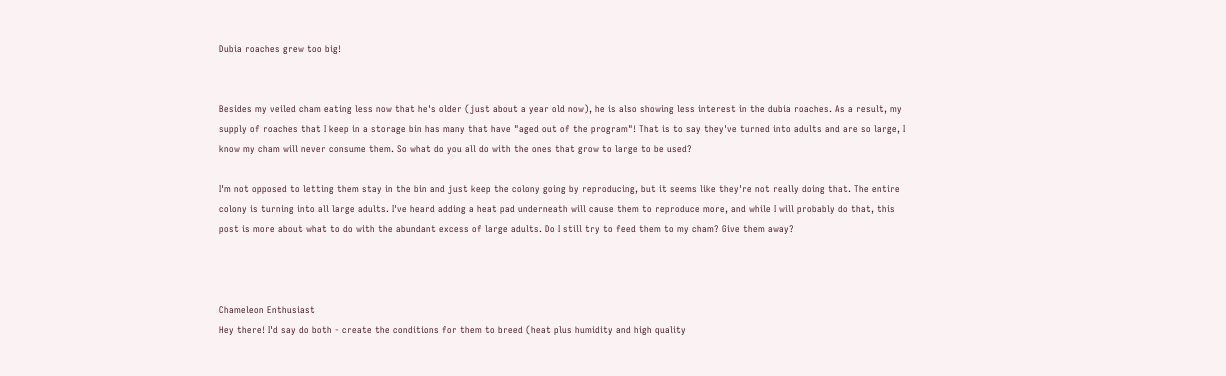Dubia roaches grew too big!


Besides my veiled cham eating less now that he's older (just about a year old now), he is also showing less interest in the dubia roaches. As a result, my supply of roaches that I keep in a storage bin has many that have "aged out of the program"! That is to say they've turned into adults and are so large, I know my cham will never consume them. So what do you all do with the ones that grow to large to be used?

I'm not opposed to letting them stay in the bin and just keep the colony going by reproducing, but it seems like they're not really doing that. The entire colony is turning into all large adults. I've heard adding a heat pad underneath will cause them to reproduce more, and while I will probably do that, this post is more about what to do with the abundant excess of large adults. Do I still try to feed them to my cham? Give them away?



Chameleon Enthusiast
Hey there! I'd say do both - create the conditions for them to breed (heat plus humidity and high quality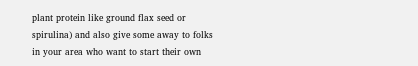plant protein like ground flax seed or spirulina) and also give some away to folks in your area who want to start their own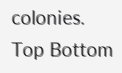colonies.
Top Bottom